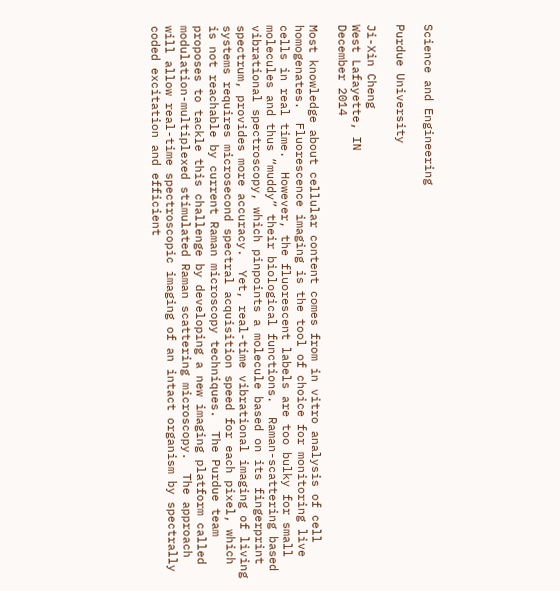Science and Engineering

Purdue University

Ji-Xin Cheng
West Lafayette, IN
December 2014

Most knowledge about cellular content comes from in vitro analysis of cell homogenates.  Fluorescence imaging is the tool of choice for monitoring live cells in real time.  However, the fluorescent labels are too bulky for small molecules and thus “muddy” their biological functions.  Raman-scattering based vibrational spectroscopy, which pinpoints a molecule based on its fingerprint spectrum, provides more accuracy.  Yet, real-time vibrational imaging of living systems requires microsecond spectral acquisition speed for each pixel, which is not reachable by current Raman microscopy techniques.  The Purdue team proposes to tackle this challenge by developing a new imaging platform called modulation-multiplexed stimulated Raman scattering microscopy.  The approach will allow real-time spectroscopic imaging of an intact organism by spectrally coded excitation and efficient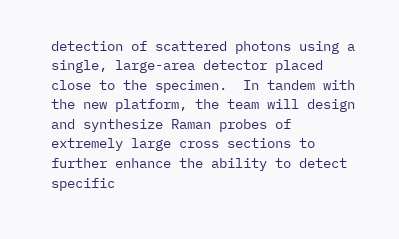detection of scattered photons using a single, large-area detector placed close to the specimen.  In tandem with the new platform, the team will design and synthesize Raman probes of extremely large cross sections to further enhance the ability to detect specific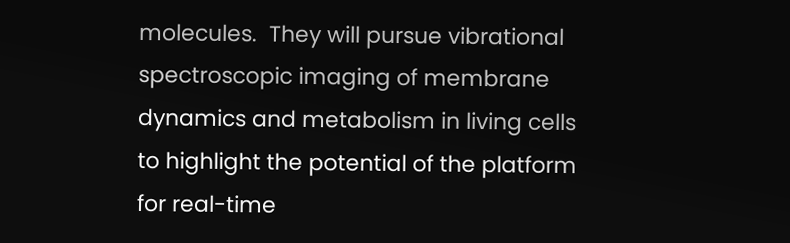molecules.  They will pursue vibrational spectroscopic imaging of membrane dynamics and metabolism in living cells to highlight the potential of the platform for real-time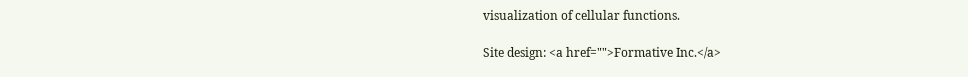visualization of cellular functions.

Site design: <a href="">Formative Inc.</a>